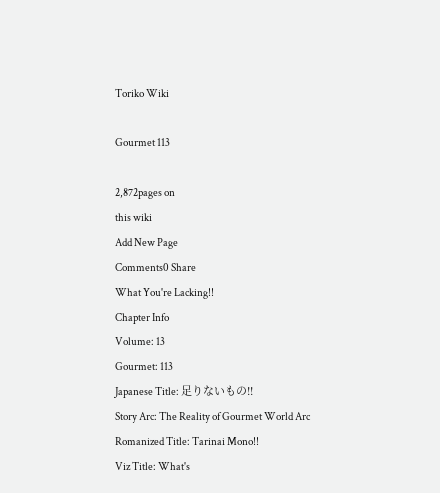Toriko Wiki

Gourmet 113

2,872pages on
this wiki
Add New Page
Comments0 Share
What You're Lacking!!
Chapter Info
Volume: 13
Gourmet: 113
Japanese Title: 足りないもの!!
Story Arc: The Reality of Gourmet World Arc
Romanized Title: Tarinai Mono!!
Viz Title: What's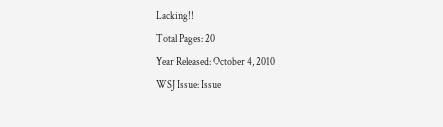Lacking!!
Total Pages: 20
Year Released: October 4, 2010
WSJ Issue: Issue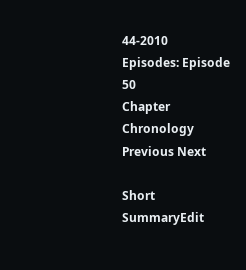44-2010
Episodes: Episode 50
Chapter Chronology
Previous Next

Short SummaryEdit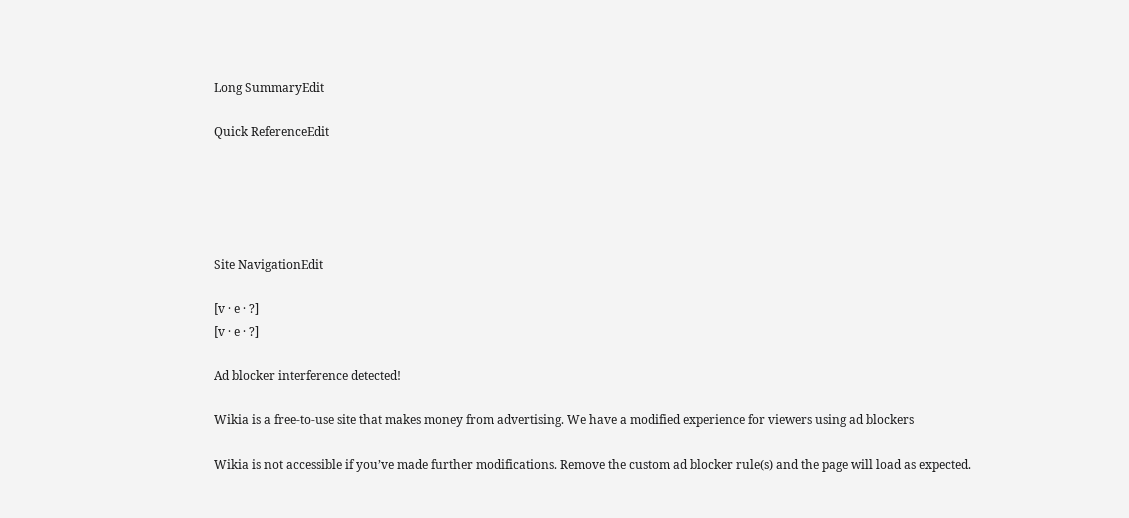Long SummaryEdit

Quick ReferenceEdit





Site NavigationEdit

[v · e · ?]
[v · e · ?]

Ad blocker interference detected!

Wikia is a free-to-use site that makes money from advertising. We have a modified experience for viewers using ad blockers

Wikia is not accessible if you’ve made further modifications. Remove the custom ad blocker rule(s) and the page will load as expected.